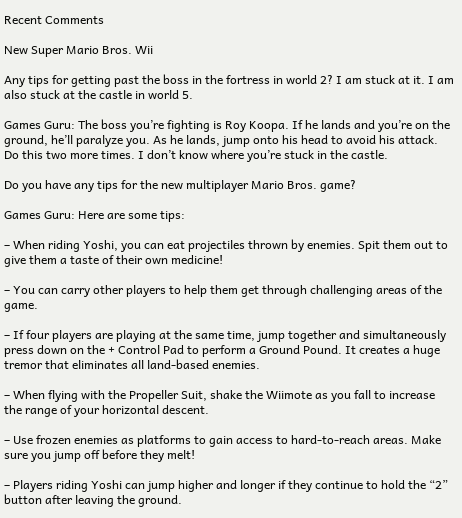Recent Comments

New Super Mario Bros. Wii

Any tips for getting past the boss in the fortress in world 2? I am stuck at it. I am also stuck at the castle in world 5.

Games Guru: The boss you’re fighting is Roy Koopa. If he lands and you’re on the ground, he’ll paralyze you. As he lands, jump onto his head to avoid his attack. Do this two more times. I don’t know where you’re stuck in the castle.

Do you have any tips for the new multiplayer Mario Bros. game?

Games Guru: Here are some tips:

– When riding Yoshi, you can eat projectiles thrown by enemies. Spit them out to give them a taste of their own medicine!

– You can carry other players to help them get through challenging areas of the game.

– If four players are playing at the same time, jump together and simultaneously press down on the + Control Pad to perform a Ground Pound. It creates a huge tremor that eliminates all land-based enemies.

– When flying with the Propeller Suit, shake the Wiimote as you fall to increase the range of your horizontal descent.

– Use frozen enemies as platforms to gain access to hard-to-reach areas. Make sure you jump off before they melt!

– Players riding Yoshi can jump higher and longer if they continue to hold the “2” button after leaving the ground.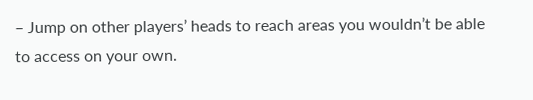– Jump on other players’ heads to reach areas you wouldn’t be able to access on your own.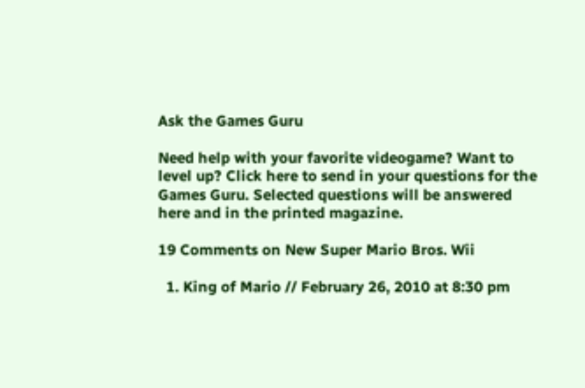Ask the Games Guru

Need help with your favorite videogame? Want to level up? Click here to send in your questions for the Games Guru. Selected questions will be answered here and in the printed magazine.

19 Comments on New Super Mario Bros. Wii

  1. King of Mario // February 26, 2010 at 8:30 pm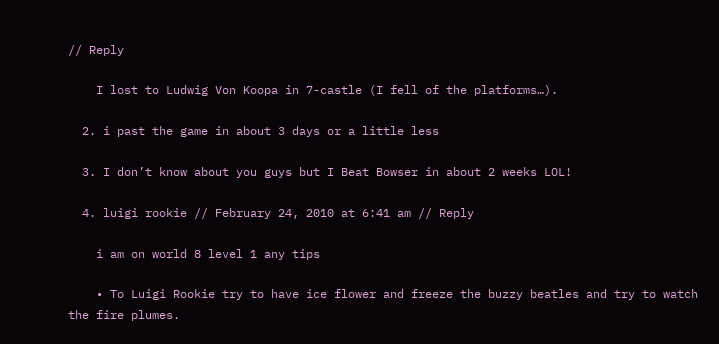// Reply

    I lost to Ludwig Von Koopa in 7-castle (I fell of the platforms…).

  2. i past the game in about 3 days or a little less

  3. I don’t know about you guys but I Beat Bowser in about 2 weeks LOL!

  4. luigi rookie // February 24, 2010 at 6:41 am // Reply

    i am on world 8 level 1 any tips

    • To Luigi Rookie try to have ice flower and freeze the buzzy beatles and try to watch the fire plumes.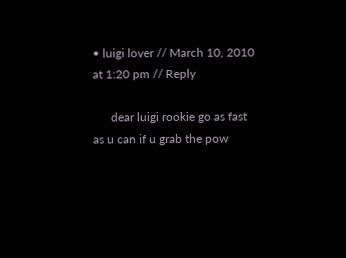• luigi lover // March 10, 2010 at 1:20 pm // Reply

      dear luigi rookie go as fast as u can if u grab the pow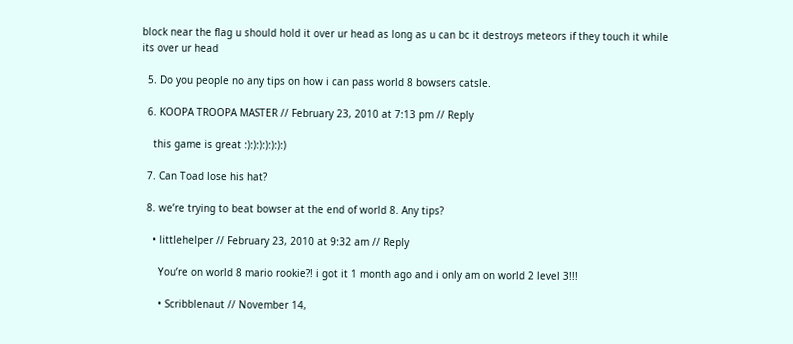block near the flag u should hold it over ur head as long as u can bc it destroys meteors if they touch it while its over ur head

  5. Do you people no any tips on how i can pass world 8 bowsers catsle.

  6. KOOPA TROOPA MASTER // February 23, 2010 at 7:13 pm // Reply

    this game is great :):):):):):):)

  7. Can Toad lose his hat?

  8. we’re trying to beat bowser at the end of world 8. Any tips?

    • littlehelper // February 23, 2010 at 9:32 am // Reply

      You’re on world 8 mario rookie?! i got it 1 month ago and i only am on world 2 level 3!!!

      • Scribblenaut // November 14,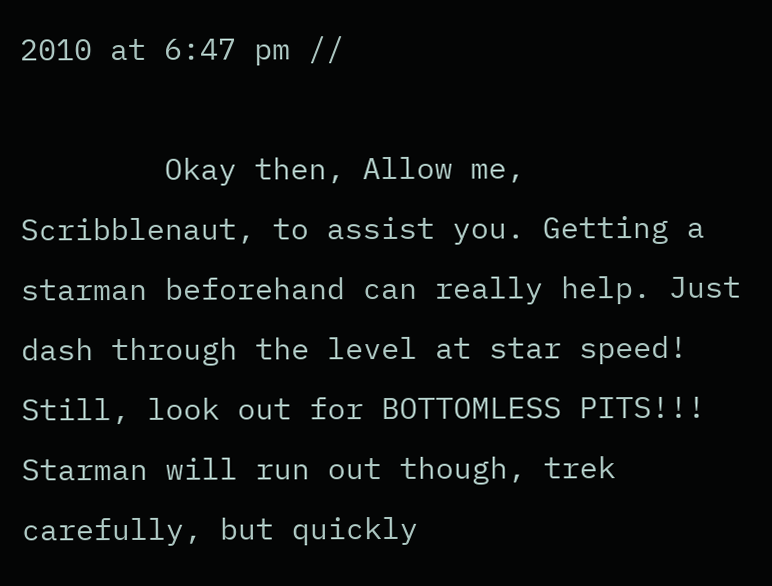2010 at 6:47 pm //

        Okay then, Allow me, Scribblenaut, to assist you. Getting a starman beforehand can really help. Just dash through the level at star speed! Still, look out for BOTTOMLESS PITS!!! Starman will run out though, trek carefully, but quickly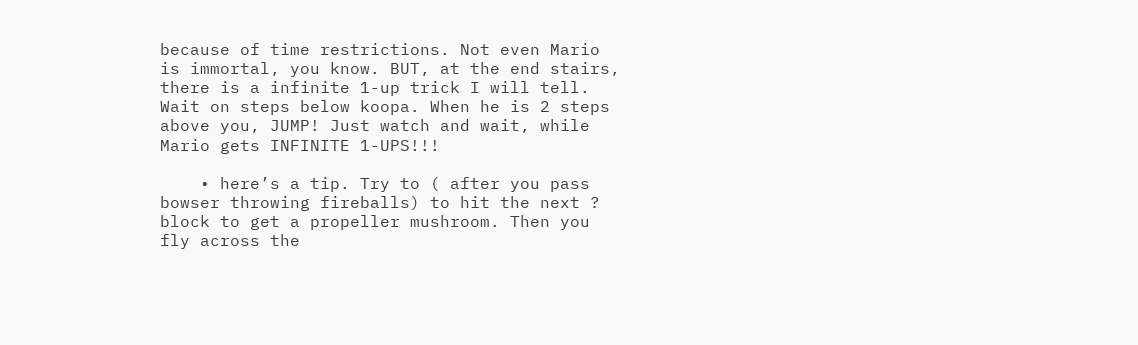because of time restrictions. Not even Mario is immortal, you know. BUT, at the end stairs, there is a infinite 1-up trick I will tell. Wait on steps below koopa. When he is 2 steps above you, JUMP! Just watch and wait, while Mario gets INFINITE 1-UPS!!!

    • here’s a tip. Try to ( after you pass bowser throwing fireballs) to hit the next ? block to get a propeller mushroom. Then you fly across the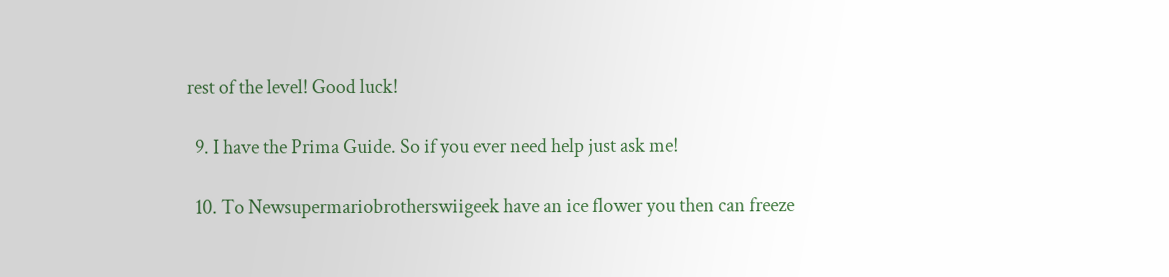rest of the level! Good luck!

  9. I have the Prima Guide. So if you ever need help just ask me!

  10. To Newsupermariobrotherswiigeek have an ice flower you then can freeze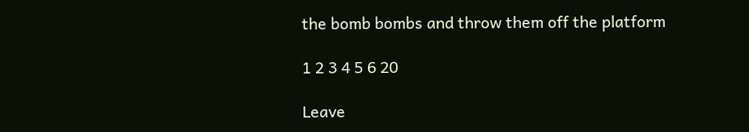the bomb bombs and throw them off the platform

1 2 3 4 5 6 20

Leave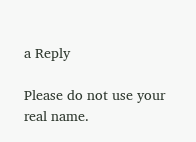a Reply

Please do not use your real name.